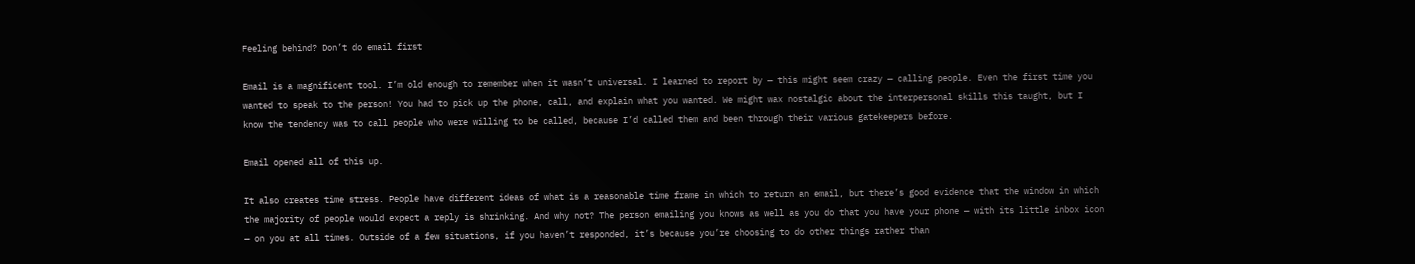Feeling behind? Don’t do email first

Email is a magnificent tool. I’m old enough to remember when it wasn’t universal. I learned to report by — this might seem crazy — calling people. Even the first time you wanted to speak to the person! You had to pick up the phone, call, and explain what you wanted. We might wax nostalgic about the interpersonal skills this taught, but I know the tendency was to call people who were willing to be called, because I’d called them and been through their various gatekeepers before.

Email opened all of this up.

It also creates time stress. People have different ideas of what is a reasonable time frame in which to return an email, but there’s good evidence that the window in which the majority of people would expect a reply is shrinking. And why not? The person emailing you knows as well as you do that you have your phone — with its little inbox icon — on you at all times. Outside of a few situations, if you haven’t responded, it’s because you’re choosing to do other things rather than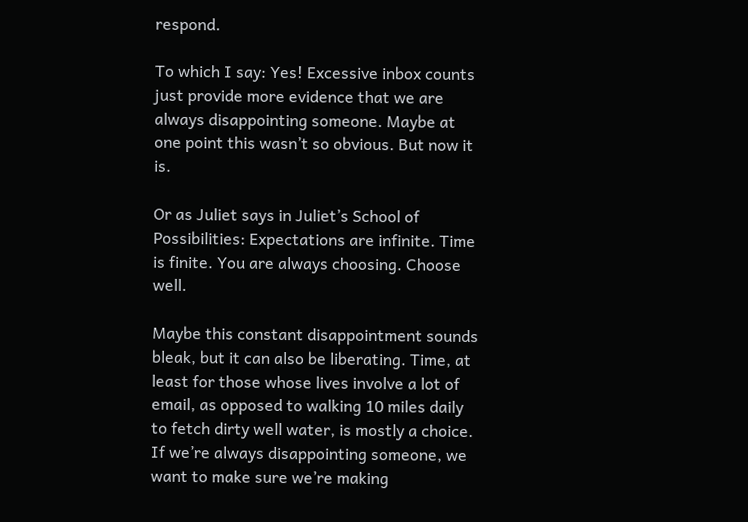respond.

To which I say: Yes! Excessive inbox counts just provide more evidence that we are always disappointing someone. Maybe at one point this wasn’t so obvious. But now it is.

Or as Juliet says in Juliet’s School of Possibilities: Expectations are infinite. Time is finite. You are always choosing. Choose well.

Maybe this constant disappointment sounds bleak, but it can also be liberating. Time, at least for those whose lives involve a lot of email, as opposed to walking 10 miles daily to fetch dirty well water, is mostly a choice. If we’re always disappointing someone, we want to make sure we’re making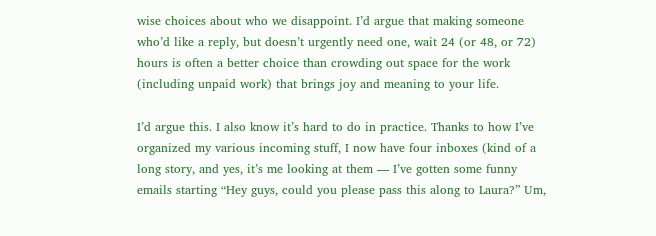wise choices about who we disappoint. I’d argue that making someone who’d like a reply, but doesn’t urgently need one, wait 24 (or 48, or 72) hours is often a better choice than crowding out space for the work (including unpaid work) that brings joy and meaning to your life.

I’d argue this. I also know it’s hard to do in practice. Thanks to how I’ve organized my various incoming stuff, I now have four inboxes (kind of a long story, and yes, it’s me looking at them — I’ve gotten some funny emails starting “Hey guys, could you please pass this along to Laura?” Um,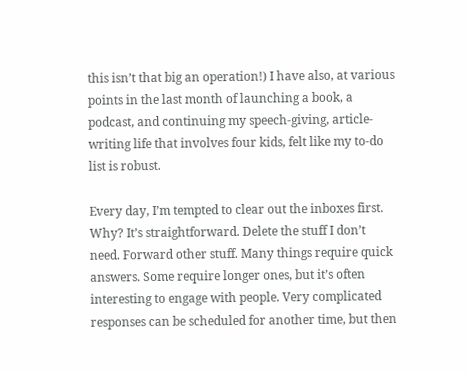this isn’t that big an operation!) I have also, at various points in the last month of launching a book, a podcast, and continuing my speech-giving, article-writing life that involves four kids, felt like my to-do list is robust.

Every day, I’m tempted to clear out the inboxes first. Why? It’s straightforward. Delete the stuff I don’t need. Forward other stuff. Many things require quick answers. Some require longer ones, but it’s often interesting to engage with people. Very complicated responses can be scheduled for another time, but then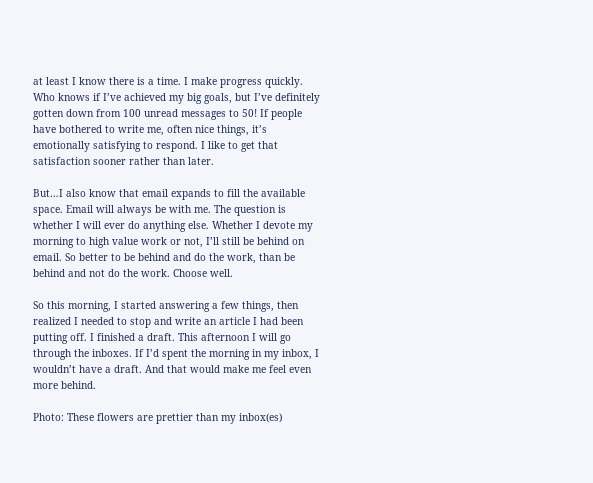at least I know there is a time. I make progress quickly. Who knows if I’ve achieved my big goals, but I’ve definitely gotten down from 100 unread messages to 50! If people have bothered to write me, often nice things, it’s emotionally satisfying to respond. I like to get that satisfaction sooner rather than later.

But…I also know that email expands to fill the available space. Email will always be with me. The question is whether I will ever do anything else. Whether I devote my morning to high value work or not, I’ll still be behind on email. So better to be behind and do the work, than be behind and not do the work. Choose well.

So this morning, I started answering a few things, then realized I needed to stop and write an article I had been putting off. I finished a draft. This afternoon I will go through the inboxes. If I’d spent the morning in my inbox, I wouldn’t have a draft. And that would make me feel even more behind.

Photo: These flowers are prettier than my inbox(es)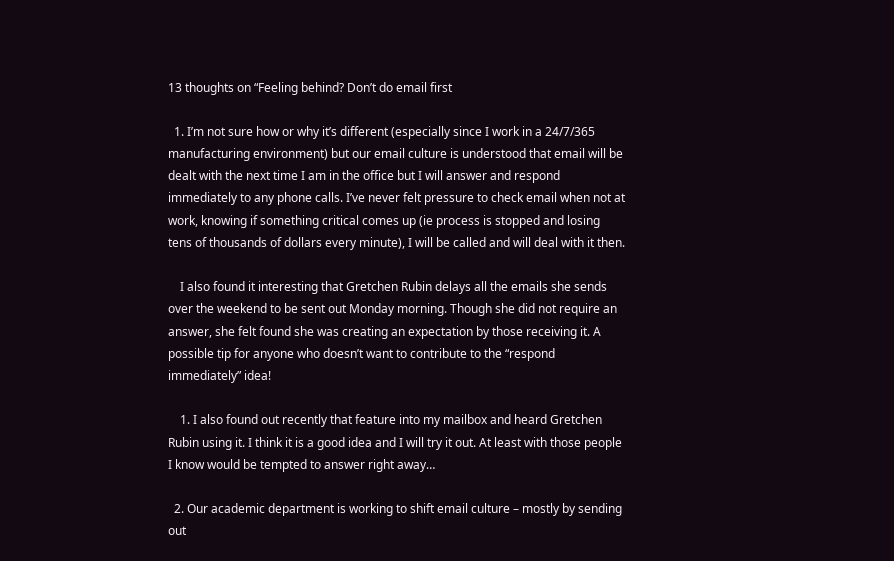13 thoughts on “Feeling behind? Don’t do email first

  1. I’m not sure how or why it’s different (especially since I work in a 24/7/365 manufacturing environment) but our email culture is understood that email will be dealt with the next time I am in the office but I will answer and respond immediately to any phone calls. I’ve never felt pressure to check email when not at work, knowing if something critical comes up (ie process is stopped and losing tens of thousands of dollars every minute), I will be called and will deal with it then.

    I also found it interesting that Gretchen Rubin delays all the emails she sends over the weekend to be sent out Monday morning. Though she did not require an answer, she felt found she was creating an expectation by those receiving it. A possible tip for anyone who doesn’t want to contribute to the “respond immediately” idea!

    1. I also found out recently that feature into my mailbox and heard Gretchen Rubin using it. I think it is a good idea and I will try it out. At least with those people I know would be tempted to answer right away…

  2. Our academic department is working to shift email culture – mostly by sending out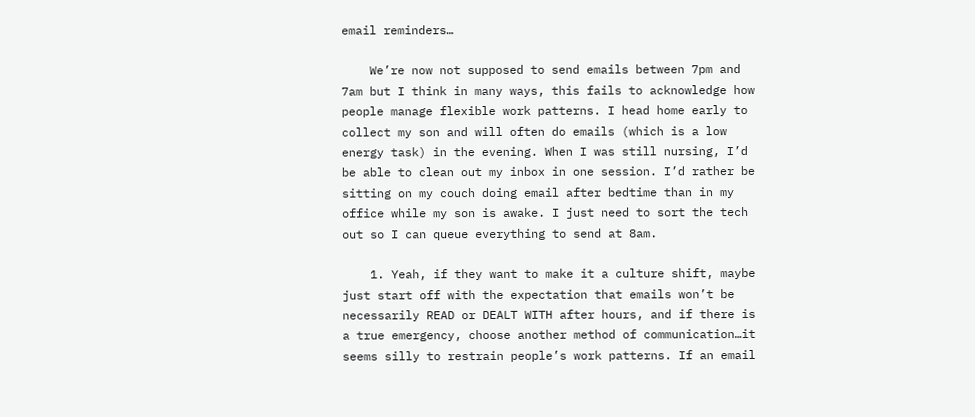email reminders…

    We’re now not supposed to send emails between 7pm and 7am but I think in many ways, this fails to acknowledge how people manage flexible work patterns. I head home early to collect my son and will often do emails (which is a low energy task) in the evening. When I was still nursing, I’d be able to clean out my inbox in one session. I’d rather be sitting on my couch doing email after bedtime than in my office while my son is awake. I just need to sort the tech out so I can queue everything to send at 8am.

    1. Yeah, if they want to make it a culture shift, maybe just start off with the expectation that emails won’t be necessarily READ or DEALT WITH after hours, and if there is a true emergency, choose another method of communication…it seems silly to restrain people’s work patterns. If an email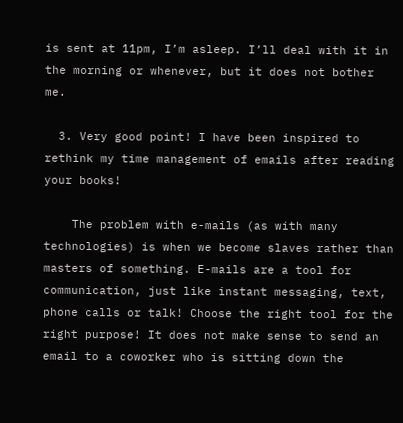is sent at 11pm, I’m asleep. I’ll deal with it in the morning or whenever, but it does not bother me.

  3. Very good point! I have been inspired to rethink my time management of emails after reading your books!

    The problem with e-mails (as with many technologies) is when we become slaves rather than masters of something. E-mails are a tool for communication, just like instant messaging, text, phone calls or talk! Choose the right tool for the right purpose! It does not make sense to send an email to a coworker who is sitting down the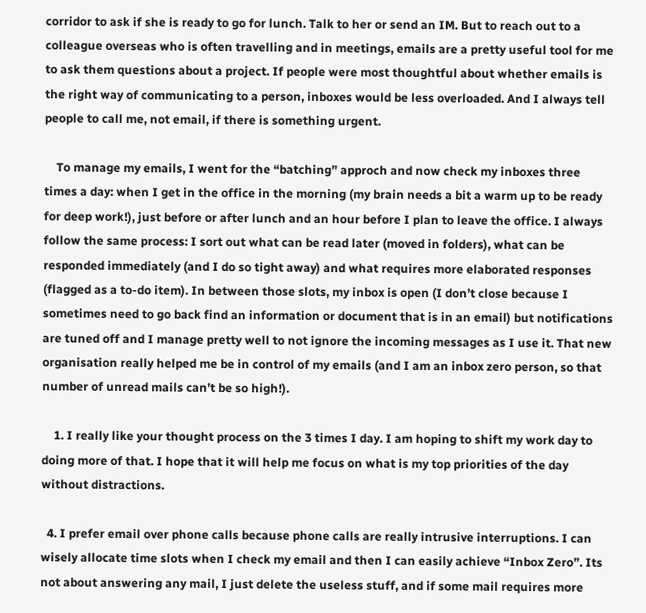corridor to ask if she is ready to go for lunch. Talk to her or send an IM. But to reach out to a colleague overseas who is often travelling and in meetings, emails are a pretty useful tool for me to ask them questions about a project. If people were most thoughtful about whether emails is the right way of communicating to a person, inboxes would be less overloaded. And I always tell people to call me, not email, if there is something urgent.

    To manage my emails, I went for the “batching” approch and now check my inboxes three times a day: when I get in the office in the morning (my brain needs a bit a warm up to be ready for deep work!), just before or after lunch and an hour before I plan to leave the office. I always follow the same process: I sort out what can be read later (moved in folders), what can be responded immediately (and I do so tight away) and what requires more elaborated responses (flagged as a to-do item). In between those slots, my inbox is open (I don’t close because I sometimes need to go back find an information or document that is in an email) but notifications are tuned off and I manage pretty well to not ignore the incoming messages as I use it. That new organisation really helped me be in control of my emails (and I am an inbox zero person, so that number of unread mails can’t be so high!).

    1. I really like your thought process on the 3 times I day. I am hoping to shift my work day to doing more of that. I hope that it will help me focus on what is my top priorities of the day without distractions.

  4. I prefer email over phone calls because phone calls are really intrusive interruptions. I can wisely allocate time slots when I check my email and then I can easily achieve “Inbox Zero”. Its not about answering any mail, I just delete the useless stuff, and if some mail requires more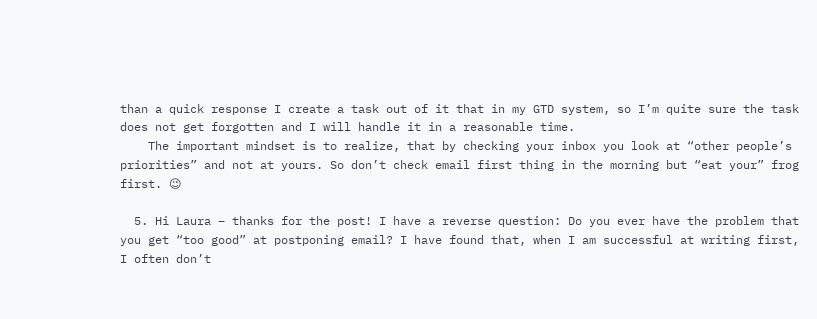than a quick response I create a task out of it that in my GTD system, so I’m quite sure the task does not get forgotten and I will handle it in a reasonable time.
    The important mindset is to realize, that by checking your inbox you look at “other people’s priorities” and not at yours. So don’t check email first thing in the morning but “eat your” frog first. 😉

  5. Hi Laura – thanks for the post! I have a reverse question: Do you ever have the problem that you get “too good” at postponing email? I have found that, when I am successful at writing first, I often don’t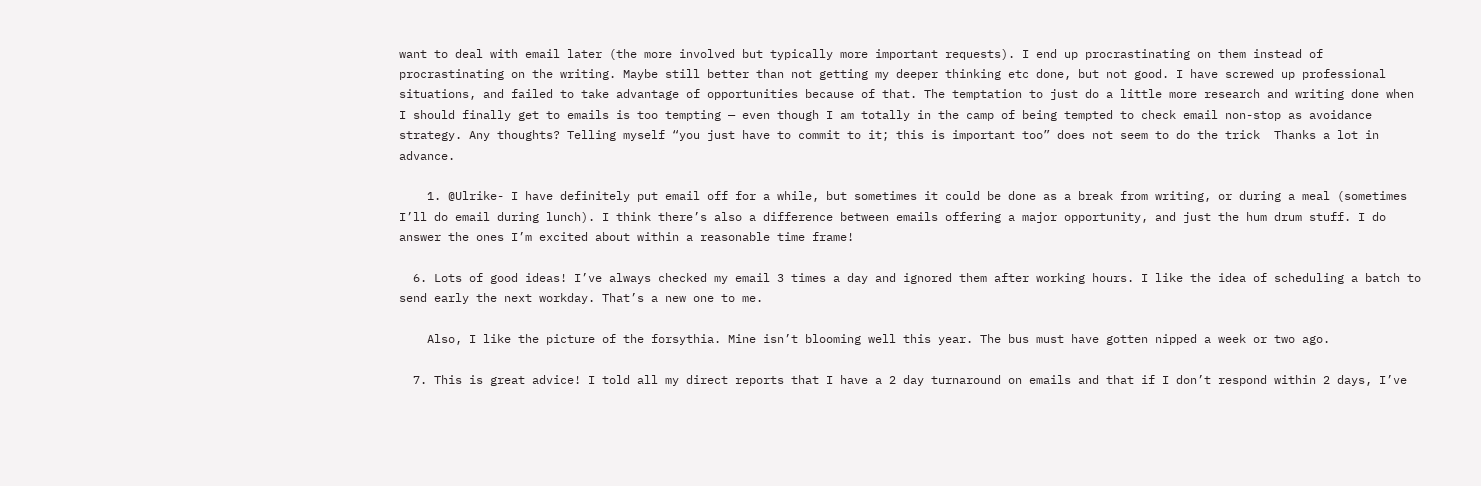want to deal with email later (the more involved but typically more important requests). I end up procrastinating on them instead of procrastinating on the writing. Maybe still better than not getting my deeper thinking etc done, but not good. I have screwed up professional situations, and failed to take advantage of opportunities because of that. The temptation to just do a little more research and writing done when I should finally get to emails is too tempting — even though I am totally in the camp of being tempted to check email non-stop as avoidance strategy. Any thoughts? Telling myself “you just have to commit to it; this is important too” does not seem to do the trick  Thanks a lot in advance.

    1. @Ulrike- I have definitely put email off for a while, but sometimes it could be done as a break from writing, or during a meal (sometimes I’ll do email during lunch). I think there’s also a difference between emails offering a major opportunity, and just the hum drum stuff. I do answer the ones I’m excited about within a reasonable time frame!

  6. Lots of good ideas! I’ve always checked my email 3 times a day and ignored them after working hours. I like the idea of scheduling a batch to send early the next workday. That’s a new one to me.

    Also, I like the picture of the forsythia. Mine isn’t blooming well this year. The bus must have gotten nipped a week or two ago.

  7. This is great advice! I told all my direct reports that I have a 2 day turnaround on emails and that if I don’t respond within 2 days, I’ve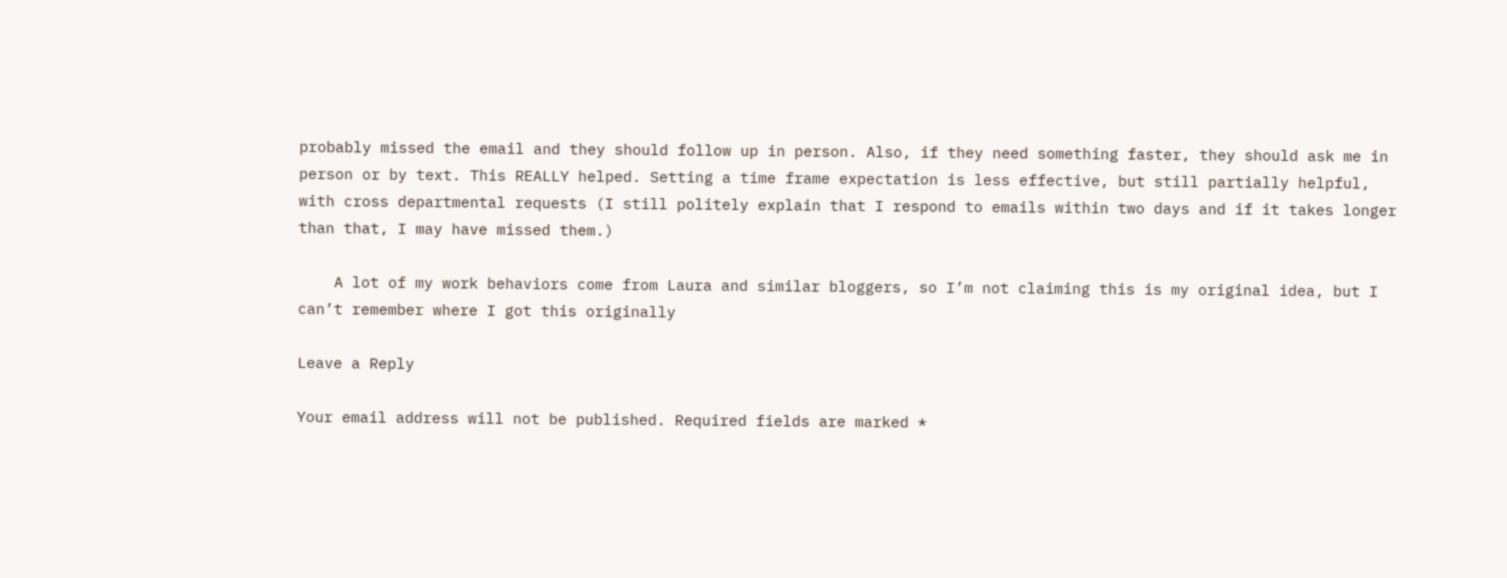probably missed the email and they should follow up in person. Also, if they need something faster, they should ask me in person or by text. This REALLY helped. Setting a time frame expectation is less effective, but still partially helpful, with cross departmental requests (I still politely explain that I respond to emails within two days and if it takes longer than that, I may have missed them.)

    A lot of my work behaviors come from Laura and similar bloggers, so I’m not claiming this is my original idea, but I can’t remember where I got this originally

Leave a Reply

Your email address will not be published. Required fields are marked *